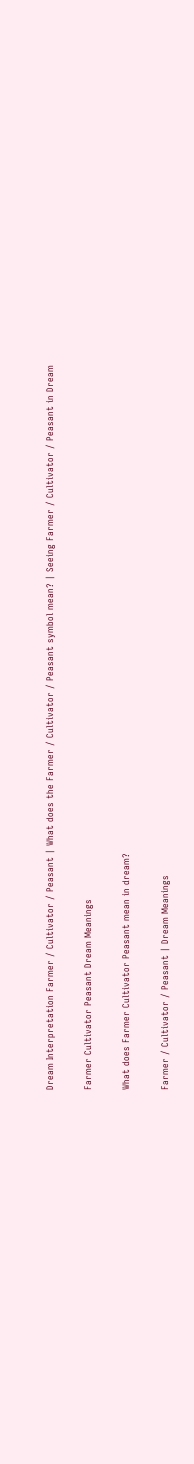Dream Interpretation Farmer / Cultivator / Peasant | What does the Farmer / Cultivator / Peasant symbol mean? | Seeing Farmer / Cultivator / Peasant in Dream

Farmer Cultivator Peasant Dream Meanings

What does Farmer Cultivator Peasant mean in dream?

Farmer / Cultivator / Peasant | Dream Meanings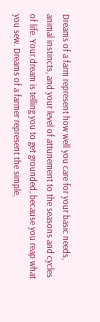Dreams of a farm represent how well you care for your basic needs, animal instincts, and your level of attunement to the seasons and cycles of life. Your dream is telling you to get grounded, because you reap what you sew. Dreams of a farmer represent the simple,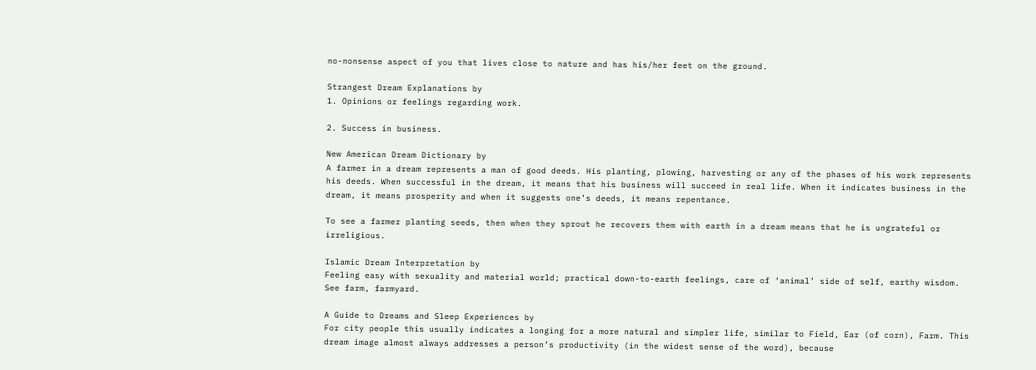no-nonsense aspect of you that lives close to nature and has his/her feet on the ground.

Strangest Dream Explanations by
1. Opinions or feelings regarding work.

2. Success in business.

New American Dream Dictionary by
A farmer in a dream represents a man of good deeds. His planting, plowing, harvesting or any of the phases of his work represents his deeds. When successful in the dream, it means that his business will succeed in real life. When it indicates business in the dream, it means prosperity and when it suggests one’s deeds, it means repentance.

To see a farmer planting seeds, then when they sprout he recovers them with earth in a dream means that he is ungrateful or irreligious.

Islamic Dream Interpretation by
Feeling easy with sexuality and material world; practical down-to-earth feelings, care of ‘animal’ side of self, earthy wisdom. See farm, farmyard.

A Guide to Dreams and Sleep Experiences by
For city people this usually indicates a longing for a more natural and simpler life, similar to Field, Ear (of corn), Farm. This dream image almost always addresses a person’s productivity (in the widest sense of the word), because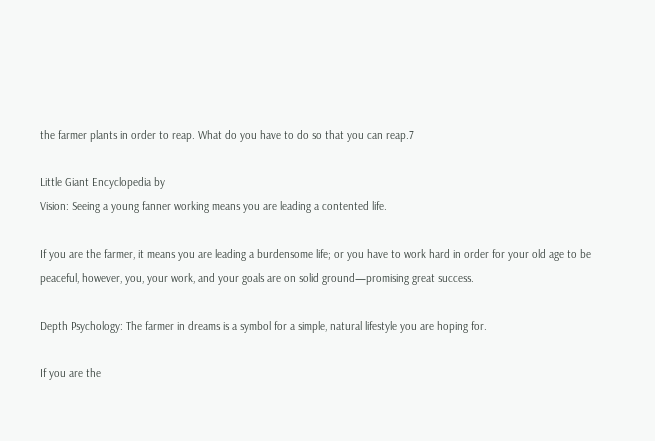the farmer plants in order to reap. What do you have to do so that you can reap.7

Little Giant Encyclopedia by
Vision: Seeing a young fanner working means you are leading a contented life.

If you are the farmer, it means you are leading a burdensome life; or you have to work hard in order for your old age to be peaceful, however, you, your work, and your goals are on solid ground—promising great success.

Depth Psychology: The farmer in dreams is a symbol for a simple, natural lifestyle you are hoping for.

If you are the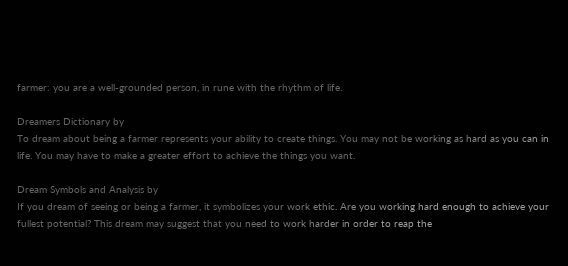farmer: you are a well-grounded person, in rune with the rhythm of life.

Dreamers Dictionary by
To dream about being a farmer represents your ability to create things. You may not be working as hard as you can in life. You may have to make a greater effort to achieve the things you want.

Dream Symbols and Analysis by
If you dream of seeing or being a farmer, it symbolizes your work ethic. Are you working hard enough to achieve your fullest potential? This dream may suggest that you need to work harder in order to reap the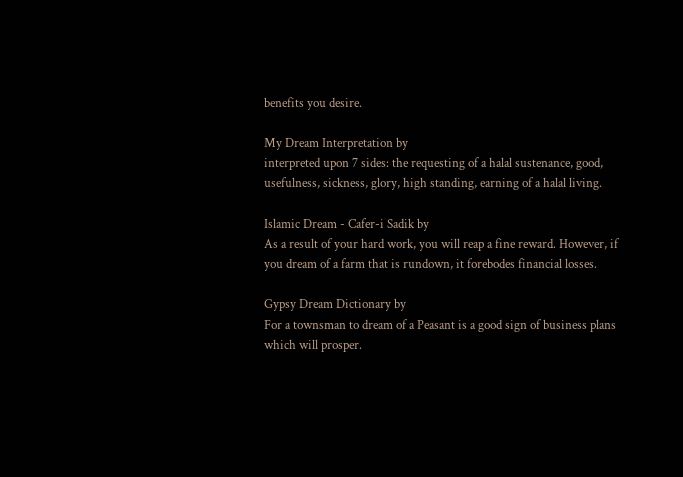benefits you desire.

My Dream Interpretation by
interpreted upon 7 sides: the requesting of a halal sustenance, good, usefulness, sickness, glory, high standing, earning of a halal living.

Islamic Dream - Cafer-i Sadik by
As a result of your hard work, you will reap a fine reward. However, if you dream of a farm that is rundown, it forebodes financial losses.

Gypsy Dream Dictionary by
For a townsman to dream of a Peasant is a good sign of business plans which will prosper.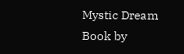Mystic Dream Book by